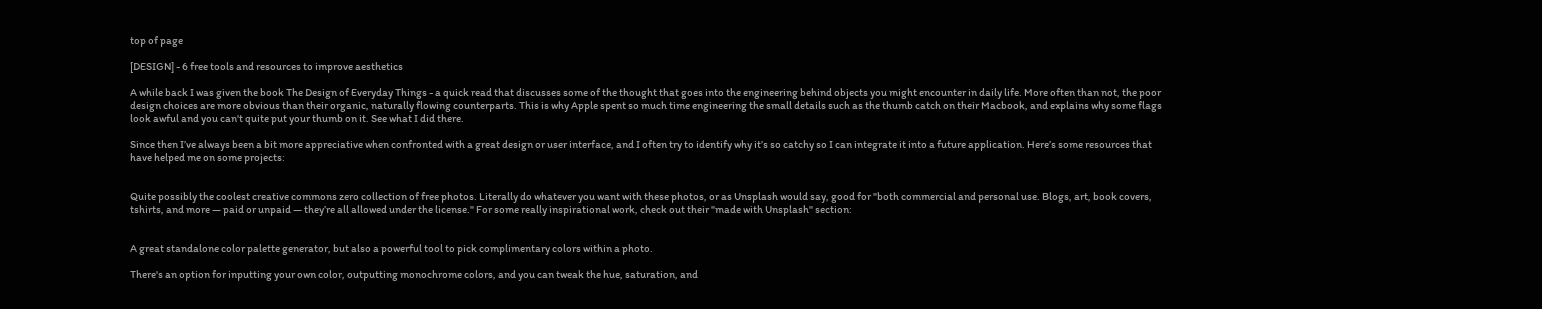top of page

[DESIGN] - 6 free tools and resources to improve aesthetics

A while back I was given the book The Design of Everyday Things - a quick read that discusses some of the thought that goes into the engineering behind objects you might encounter in daily life. More often than not, the poor design choices are more obvious than their organic, naturally flowing counterparts. This is why Apple spent so much time engineering the small details such as the thumb catch on their Macbook, and explains why some flags look awful and you can't quite put your thumb on it. See what I did there.

Since then I’ve always been a bit more appreciative when confronted with a great design or user interface, and I often try to identify why it’s so catchy so I can integrate it into a future application. Here’s some resources that have helped me on some projects:


Quite possibly the coolest creative commons zero collection of free photos. Literally do whatever you want with these photos, or as Unsplash would say, good for "both commercial and personal use. Blogs, art, book covers, tshirts, and more — paid or unpaid — they’re all allowed under the license." For some really inspirational work, check out their "made with Unsplash" section:


A great standalone color palette generator, but also a powerful tool to pick complimentary colors within a photo.

There's an option for inputting your own color, outputting monochrome colors, and you can tweak the hue, saturation, and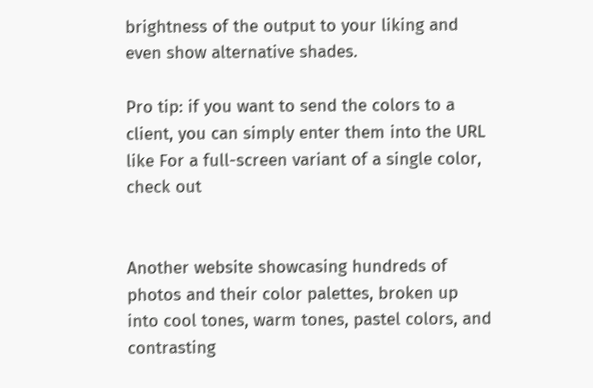brightness of the output to your liking and even show alternative shades.

Pro tip: if you want to send the colors to a client, you can simply enter them into the URL like For a full-screen variant of a single color, check out


Another website showcasing hundreds of photos and their color palettes, broken up into cool tones, warm tones, pastel colors, and contrasting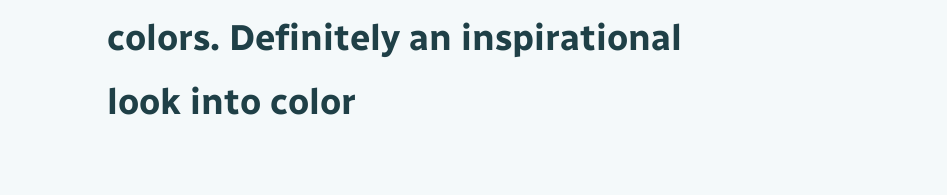colors. Definitely an inspirational look into color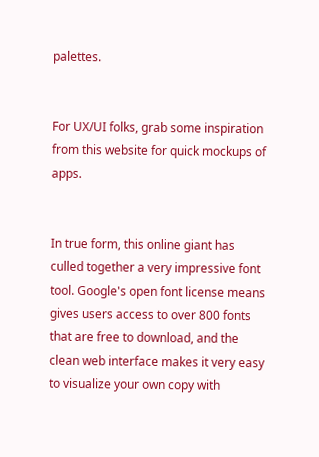palettes.


For UX/UI folks, grab some inspiration from this website for quick mockups of apps.


In true form, this online giant has culled together a very impressive font tool. Google's open font license means gives users access to over 800 fonts that are free to download, and the clean web interface makes it very easy to visualize your own copy with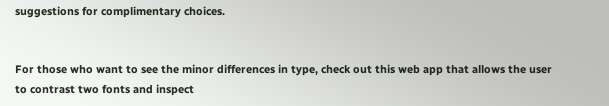suggestions for complimentary choices.


For those who want to see the minor differences in type, check out this web app that allows the user to contrast two fonts and inspect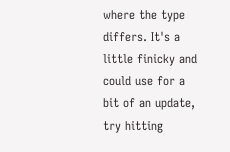where the type differs. It's a little finicky and could use for a bit of an update, try hitting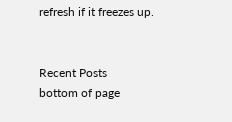refresh if it freezes up.


Recent Posts
bottom of page